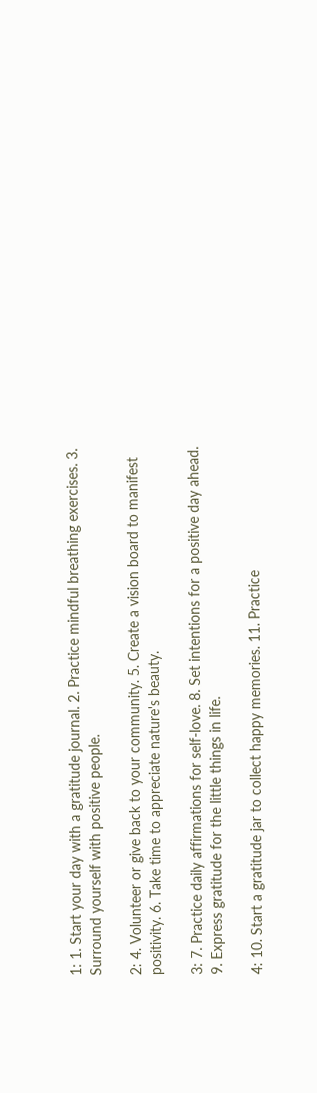1: 1. Start your day with a gratitude journal. 2. Practice mindful breathing exercises. 3. Surround yourself with positive people.

2: 4. Volunteer or give back to your community. 5. Create a vision board to manifest positivity. 6. Take time to appreciate nature's beauty.

3: 7. Practice daily affirmations for self-love. 8. Set intentions for a positive day ahead. 9. Express gratitude for the little things in life.

4: 10. Start a gratitude jar to collect happy memories. 11. Practice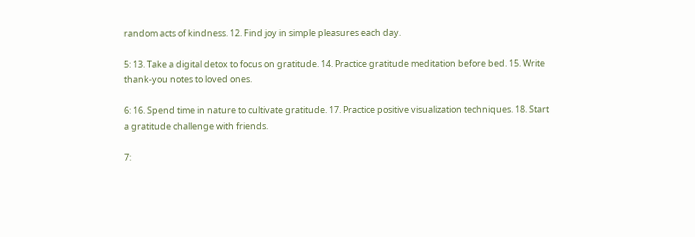random acts of kindness. 12. Find joy in simple pleasures each day.

5: 13. Take a digital detox to focus on gratitude. 14. Practice gratitude meditation before bed. 15. Write thank-you notes to loved ones.

6: 16. Spend time in nature to cultivate gratitude. 17. Practice positive visualization techniques. 18. Start a gratitude challenge with friends.

7: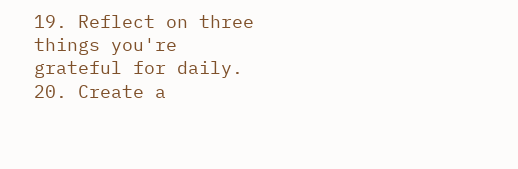19. Reflect on three things you're grateful for daily. 20. Create a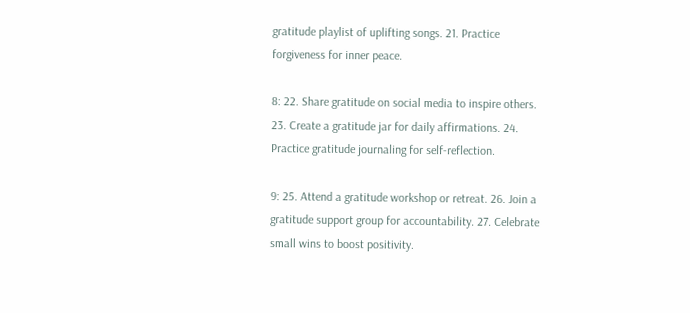gratitude playlist of uplifting songs. 21. Practice forgiveness for inner peace.

8: 22. Share gratitude on social media to inspire others. 23. Create a gratitude jar for daily affirmations. 24. Practice gratitude journaling for self-reflection.

9: 25. Attend a gratitude workshop or retreat. 26. Join a gratitude support group for accountability. 27. Celebrate small wins to boost positivity.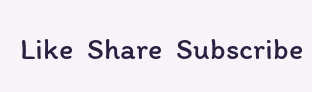Like  Share  Subscribe